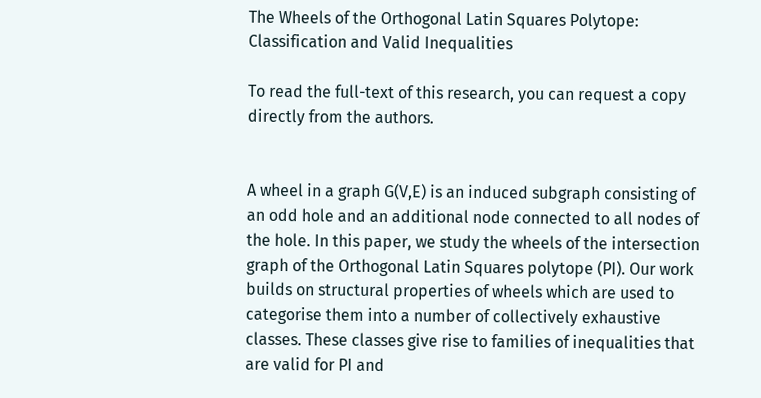The Wheels of the Orthogonal Latin Squares Polytope: Classification and Valid Inequalities

To read the full-text of this research, you can request a copy directly from the authors.


A wheel in a graph G(V,E) is an induced subgraph consisting of an odd hole and an additional node connected to all nodes of the hole. In this paper, we study the wheels of the intersection graph of the Orthogonal Latin Squares polytope (PI). Our work builds on structural properties of wheels which are used to categorise them into a number of collectively exhaustive classes. These classes give rise to families of inequalities that are valid for PI and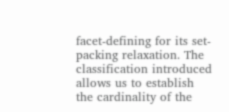facet-defining for its set-packing relaxation. The classification introduced allows us to establish the cardinality of the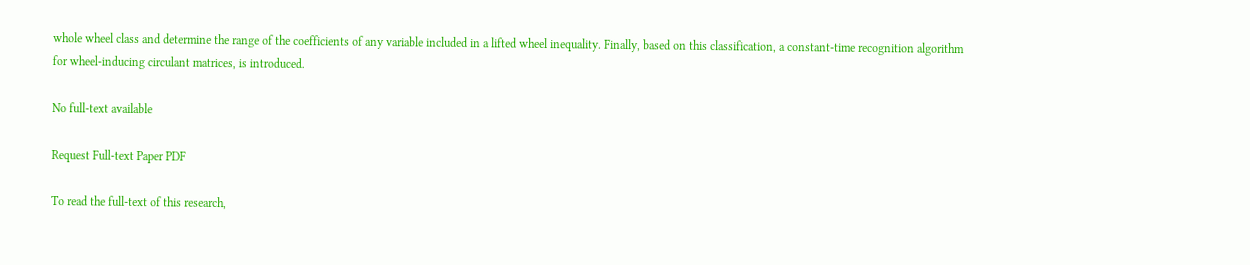whole wheel class and determine the range of the coefficients of any variable included in a lifted wheel inequality. Finally, based on this classification, a constant-time recognition algorithm for wheel-inducing circulant matrices, is introduced.

No full-text available

Request Full-text Paper PDF

To read the full-text of this research,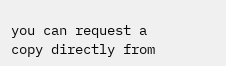you can request a copy directly from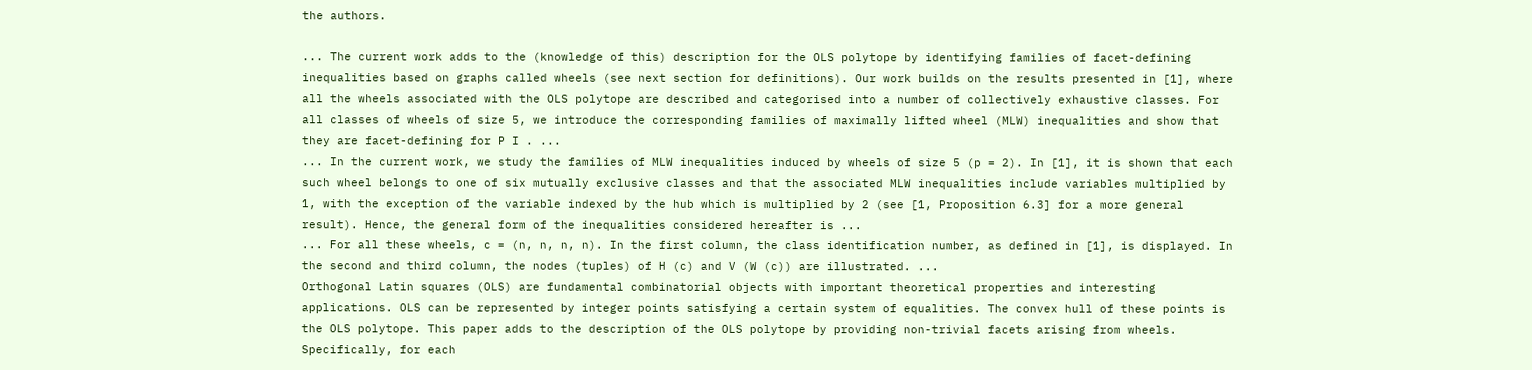the authors.

... The current work adds to the (knowledge of this) description for the OLS polytope by identifying families of facet-defining inequalities based on graphs called wheels (see next section for definitions). Our work builds on the results presented in [1], where all the wheels associated with the OLS polytope are described and categorised into a number of collectively exhaustive classes. For all classes of wheels of size 5, we introduce the corresponding families of maximally lifted wheel (MLW) inequalities and show that they are facet-defining for P I . ...
... In the current work, we study the families of MLW inequalities induced by wheels of size 5 (p = 2). In [1], it is shown that each such wheel belongs to one of six mutually exclusive classes and that the associated MLW inequalities include variables multiplied by 1, with the exception of the variable indexed by the hub which is multiplied by 2 (see [1, Proposition 6.3] for a more general result). Hence, the general form of the inequalities considered hereafter is ...
... For all these wheels, c = (n, n, n, n). In the first column, the class identification number, as defined in [1], is displayed. In the second and third column, the nodes (tuples) of H (c) and V (W (c)) are illustrated. ...
Orthogonal Latin squares (OLS) are fundamental combinatorial objects with important theoretical properties and interesting applications. OLS can be represented by integer points satisfying a certain system of equalities. The convex hull of these points is the OLS polytope. This paper adds to the description of the OLS polytope by providing non-trivial facets arising from wheels. Specifically, for each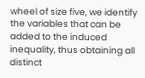wheel of size five, we identify the variables that can be added to the induced inequality, thus obtaining all distinct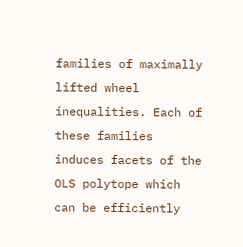families of maximally lifted wheel inequalities. Each of these families induces facets of the OLS polytope which can be efficiently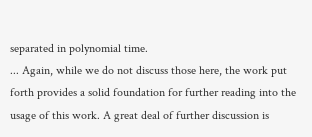separated in polynomial time.
... Again, while we do not discuss those here, the work put forth provides a solid foundation for further reading into the usage of this work. A great deal of further discussion is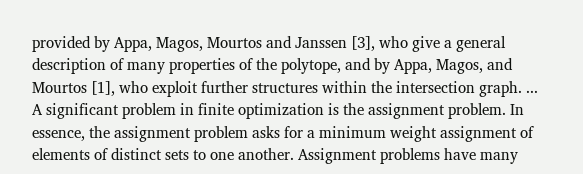provided by Appa, Magos, Mourtos and Janssen [3], who give a general description of many properties of the polytope, and by Appa, Magos, and Mourtos [1], who exploit further structures within the intersection graph. ...
A significant problem in finite optimization is the assignment problem. In essence, the assignment problem asks for a minimum weight assignment of elements of distinct sets to one another. Assignment problems have many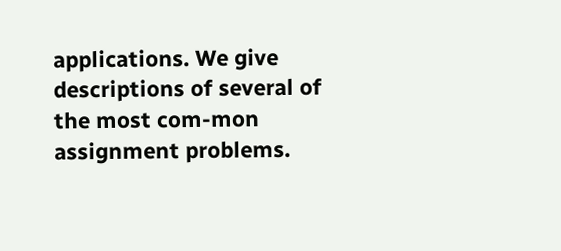applications. We give descriptions of several of the most com-mon assignment problems.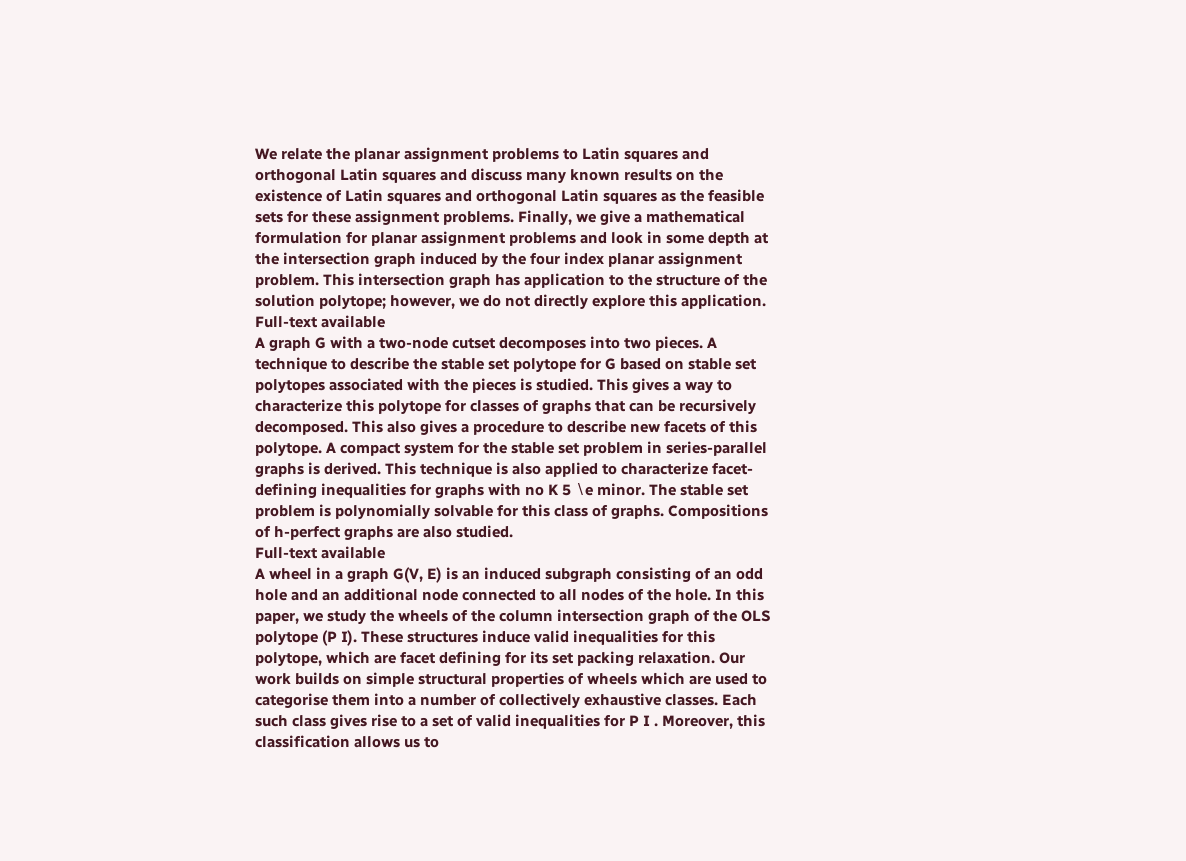We relate the planar assignment problems to Latin squares and orthogonal Latin squares and discuss many known results on the existence of Latin squares and orthogonal Latin squares as the feasible sets for these assignment problems. Finally, we give a mathematical formulation for planar assignment problems and look in some depth at the intersection graph induced by the four index planar assignment problem. This intersection graph has application to the structure of the solution polytope; however, we do not directly explore this application.
Full-text available
A graph G with a two-node cutset decomposes into two pieces. A technique to describe the stable set polytope for G based on stable set polytopes associated with the pieces is studied. This gives a way to characterize this polytope for classes of graphs that can be recursively decomposed. This also gives a procedure to describe new facets of this polytope. A compact system for the stable set problem in series-parallel graphs is derived. This technique is also applied to characterize facet- defining inequalities for graphs with no K 5 ∖e minor. The stable set problem is polynomially solvable for this class of graphs. Compositions of h-perfect graphs are also studied.
Full-text available
A wheel in a graph G(V, E) is an induced subgraph consisting of an odd hole and an additional node connected to all nodes of the hole. In this paper, we study the wheels of the column intersection graph of the OLS polytope (P I). These structures induce valid inequalities for this polytope, which are facet defining for its set packing relaxation. Our work builds on simple structural properties of wheels which are used to categorise them into a number of collectively exhaustive classes. Each such class gives rise to a set of valid inequalities for P I . Moreover, this classification allows us to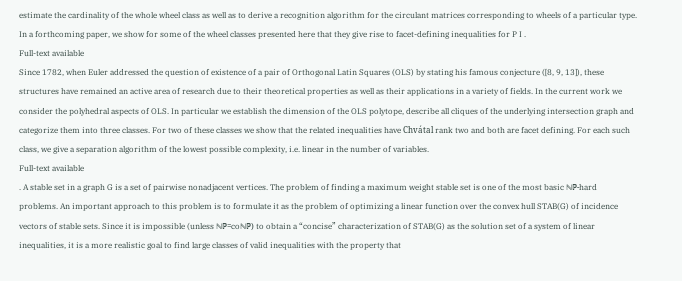estimate the cardinality of the whole wheel class as well as to derive a recognition algorithm for the circulant matrices corresponding to wheels of a particular type. In a forthcoming paper, we show for some of the wheel classes presented here that they give rise to facet-defining inequalities for P I .
Full-text available
Since 1782, when Euler addressed the question of existence of a pair of Orthogonal Latin Squares (OLS) by stating his famous conjecture ([8, 9, 13]), these structures have remained an active area of research due to their theoretical properties as well as their applications in a variety of fields. In the current work we consider the polyhedral aspects of OLS. In particular we establish the dimension of the OLS polytope, describe all cliques of the underlying intersection graph and categorize them into three classes. For two of these classes we show that the related inequalities have Chvátal rank two and both are facet defining. For each such class, we give a separation algorithm of the lowest possible complexity, i.e. linear in the number of variables.
Full-text available
. A stable set in a graph G is a set of pairwise nonadjacent vertices. The problem of finding a maximum weight stable set is one of the most basic ℕℙ-hard problems. An important approach to this problem is to formulate it as the problem of optimizing a linear function over the convex hull STAB(G) of incidence vectors of stable sets. Since it is impossible (unless ℕℙ=coℕℙ) to obtain a “concise” characterization of STAB(G) as the solution set of a system of linear inequalities, it is a more realistic goal to find large classes of valid inequalities with the property that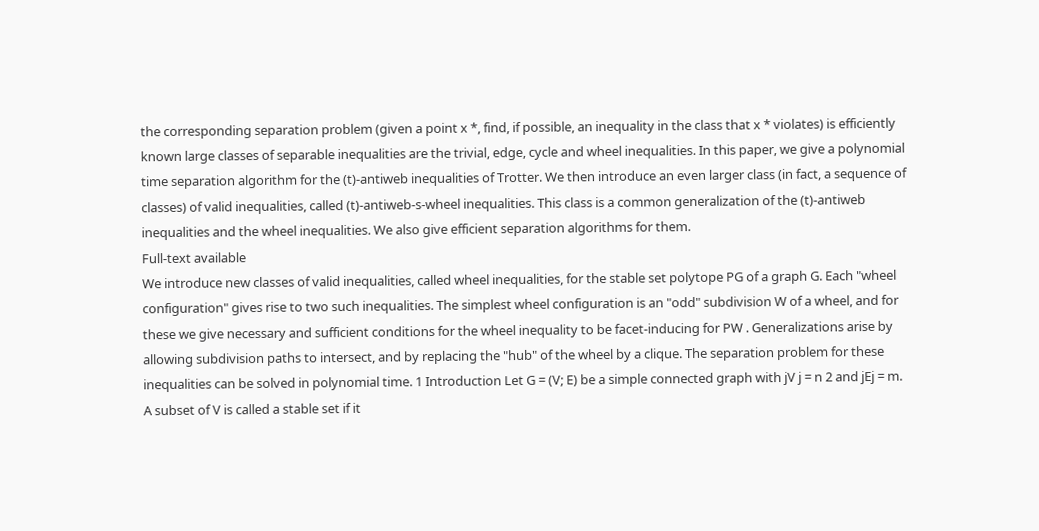the corresponding separation problem (given a point x *, find, if possible, an inequality in the class that x * violates) is efficiently known large classes of separable inequalities are the trivial, edge, cycle and wheel inequalities. In this paper, we give a polynomial time separation algorithm for the (t)-antiweb inequalities of Trotter. We then introduce an even larger class (in fact, a sequence of classes) of valid inequalities, called (t)-antiweb-s-wheel inequalities. This class is a common generalization of the (t)-antiweb inequalities and the wheel inequalities. We also give efficient separation algorithms for them.
Full-text available
We introduce new classes of valid inequalities, called wheel inequalities, for the stable set polytope PG of a graph G. Each "wheel configuration" gives rise to two such inequalities. The simplest wheel configuration is an "odd" subdivision W of a wheel, and for these we give necessary and sufficient conditions for the wheel inequality to be facet-inducing for PW . Generalizations arise by allowing subdivision paths to intersect, and by replacing the "hub" of the wheel by a clique. The separation problem for these inequalities can be solved in polynomial time. 1 Introduction Let G = (V; E) be a simple connected graph with jV j = n 2 and jEj = m. A subset of V is called a stable set if it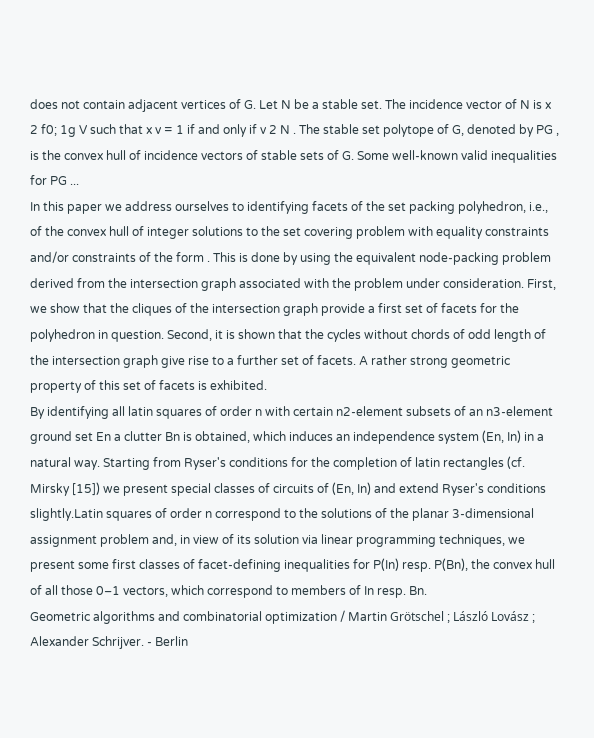does not contain adjacent vertices of G. Let N be a stable set. The incidence vector of N is x 2 f0; 1g V such that x v = 1 if and only if v 2 N . The stable set polytope of G, denoted by PG , is the convex hull of incidence vectors of stable sets of G. Some well-known valid inequalities for PG ...
In this paper we address ourselves to identifying facets of the set packing polyhedron, i.e., of the convex hull of integer solutions to the set covering problem with equality constraints and/or constraints of the form . This is done by using the equivalent node-packing problem derived from the intersection graph associated with the problem under consideration. First, we show that the cliques of the intersection graph provide a first set of facets for the polyhedron in question. Second, it is shown that the cycles without chords of odd length of the intersection graph give rise to a further set of facets. A rather strong geometric property of this set of facets is exhibited.
By identifying all latin squares of order n with certain n2-element subsets of an n3-element ground set En a clutter Bn is obtained, which induces an independence system (En, In) in a natural way. Starting from Ryser's conditions for the completion of latin rectangles (cf. Mirsky [15]) we present special classes of circuits of (En, In) and extend Ryser's conditions slightly.Latin squares of order n correspond to the solutions of the planar 3-dimensional assignment problem and, in view of its solution via linear programming techniques, we present some first classes of facet-defining inequalities for P(In) resp. P(Bn), the convex hull of all those 0–1 vectors, which correspond to members of In resp. Bn.
Geometric algorithms and combinatorial optimization / Martin Grötschel ; László Lovász ; Alexander Schrijver. - Berlin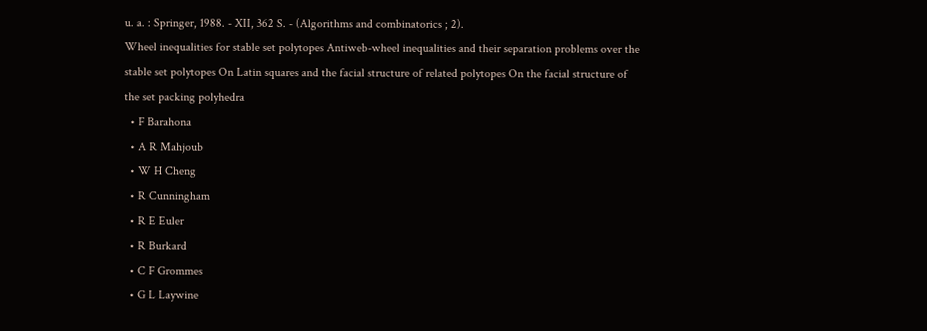u. a. : Springer, 1988. - XII, 362 S. - (Algorithms and combinatorics ; 2).
Wheel inequalities for stable set polytopes Antiweb-wheel inequalities and their separation problems over the stable set polytopes On Latin squares and the facial structure of related polytopes On the facial structure of the set packing polyhedra
  • F Barahona
  • A R Mahjoub
  • W H Cheng
  • R Cunningham
  • R E Euler
  • R Burkard
  • C F Grommes
  • G L Laywine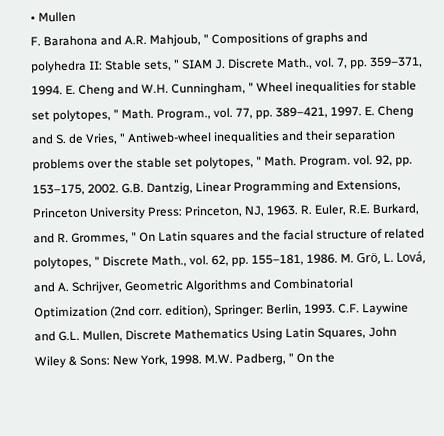• Mullen
F. Barahona and A.R. Mahjoub, " Compositions of graphs and polyhedra II: Stable sets, " SIAM J. Discrete Math., vol. 7, pp. 359–371, 1994. E. Cheng and W.H. Cunningham, " Wheel inequalities for stable set polytopes, " Math. Program., vol. 77, pp. 389–421, 1997. E. Cheng and S. de Vries, " Antiweb-wheel inequalities and their separation problems over the stable set polytopes, " Math. Program. vol. 92, pp. 153–175, 2002. G.B. Dantzig, Linear Programming and Extensions, Princeton University Press: Princeton, NJ, 1963. R. Euler, R.E. Burkard, and R. Grommes, " On Latin squares and the facial structure of related polytopes, " Discrete Math., vol. 62, pp. 155–181, 1986. M. Grö, L. Lová, and A. Schrijver, Geometric Algorithms and Combinatorial Optimization (2nd corr. edition), Springer: Berlin, 1993. C.F. Laywine and G.L. Mullen, Discrete Mathematics Using Latin Squares, John Wiley & Sons: New York, 1998. M.W. Padberg, " On the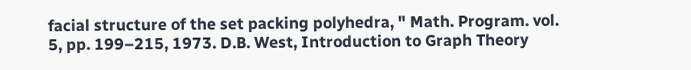facial structure of the set packing polyhedra, " Math. Program. vol. 5, pp. 199–215, 1973. D.B. West, Introduction to Graph Theory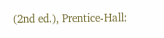(2nd ed.), Prentice-Hall: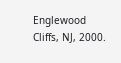Englewood Cliffs, NJ, 2000.